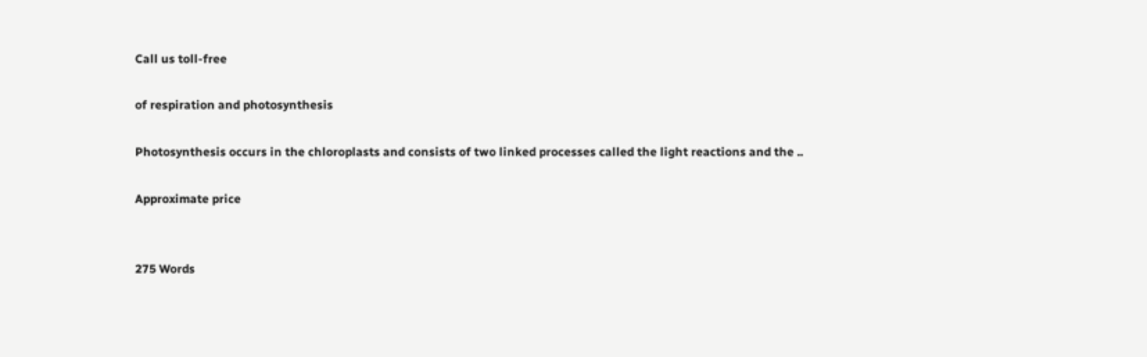Call us toll-free

of respiration and photosynthesis

Photosynthesis occurs in the chloroplasts and consists of two linked processes called the light reactions and the ..

Approximate price


275 Words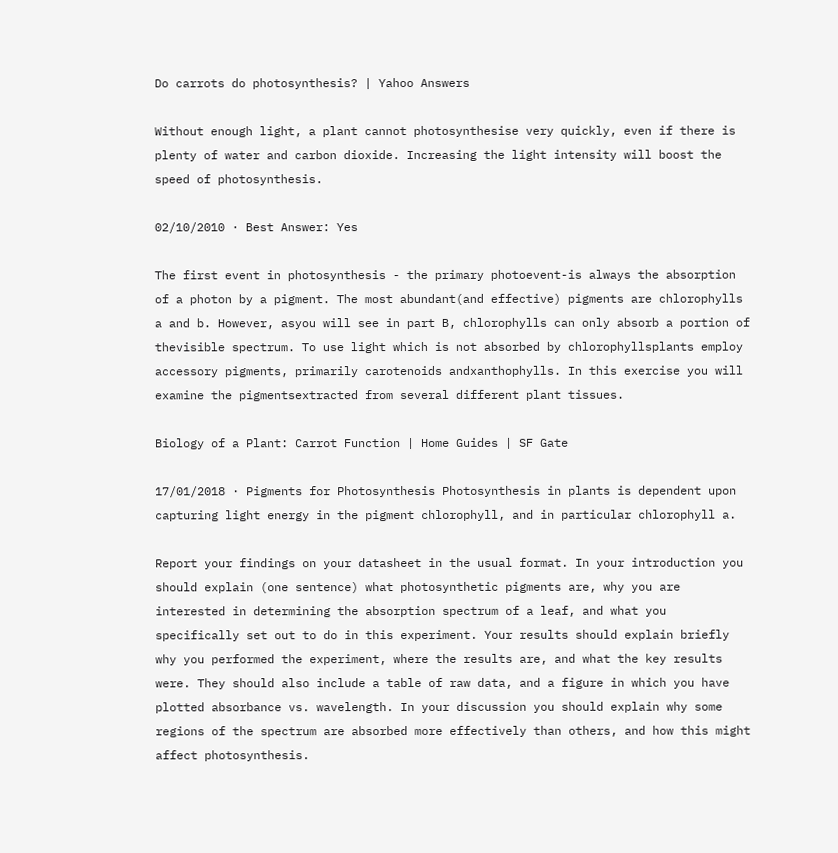Do carrots do photosynthesis? | Yahoo Answers

Without enough light, a plant cannot photosynthesise very quickly, even if there is plenty of water and carbon dioxide. Increasing the light intensity will boost the speed of photosynthesis.

02/10/2010 · Best Answer: Yes

The first event in photosynthesis - the primary photoevent-is always the absorption of a photon by a pigment. The most abundant(and effective) pigments are chlorophylls a and b. However, asyou will see in part B, chlorophylls can only absorb a portion of thevisible spectrum. To use light which is not absorbed by chlorophyllsplants employ accessory pigments, primarily carotenoids andxanthophylls. In this exercise you will examine the pigmentsextracted from several different plant tissues.

Biology of a Plant: Carrot Function | Home Guides | SF Gate

17/01/2018 · Pigments for Photosynthesis Photosynthesis in plants is dependent upon capturing light energy in the pigment chlorophyll, and in particular chlorophyll a.

Report your findings on your datasheet in the usual format. In your introduction you should explain (one sentence) what photosynthetic pigments are, why you are interested in determining the absorption spectrum of a leaf, and what you specifically set out to do in this experiment. Your results should explain briefly why you performed the experiment, where the results are, and what the key results were. They should also include a table of raw data, and a figure in which you have plotted absorbance vs. wavelength. In your discussion you should explain why some regions of the spectrum are absorbed more effectively than others, and how this might affect photosynthesis.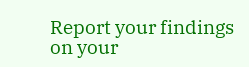Report your findings on your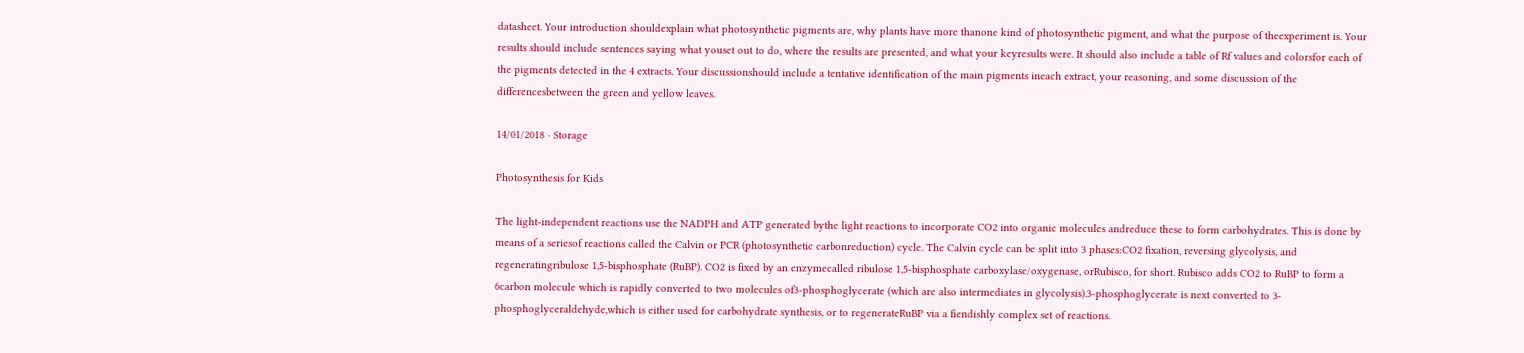datasheet. Your introduction shouldexplain what photosynthetic pigments are, why plants have more thanone kind of photosynthetic pigment, and what the purpose of theexperiment is. Your results should include sentences saying what youset out to do, where the results are presented, and what your keyresults were. It should also include a table of Rf values and colorsfor each of the pigments detected in the 4 extracts. Your discussionshould include a tentative identification of the main pigments ineach extract, your reasoning, and some discussion of the differencesbetween the green and yellow leaves.

14/01/2018 · Storage

Photosynthesis for Kids

The light-independent reactions use the NADPH and ATP generated bythe light reactions to incorporate CO2 into organic molecules andreduce these to form carbohydrates. This is done by means of a seriesof reactions called the Calvin or PCR (photosynthetic carbonreduction) cycle. The Calvin cycle can be split into 3 phases:CO2 fixation, reversing glycolysis, and regeneratingribulose 1,5-bisphosphate (RuBP). CO2 is fixed by an enzymecalled ribulose 1,5-bisphosphate carboxylase/oxygenase, orRubisco, for short. Rubisco adds CO2 to RuBP to form a 6carbon molecule which is rapidly converted to two molecules of3-phosphoglycerate (which are also intermediates in glycolysis).3-phosphoglycerate is next converted to 3-phosphoglyceraldehyde,which is either used for carbohydrate synthesis, or to regenerateRuBP via a fiendishly complex set of reactions.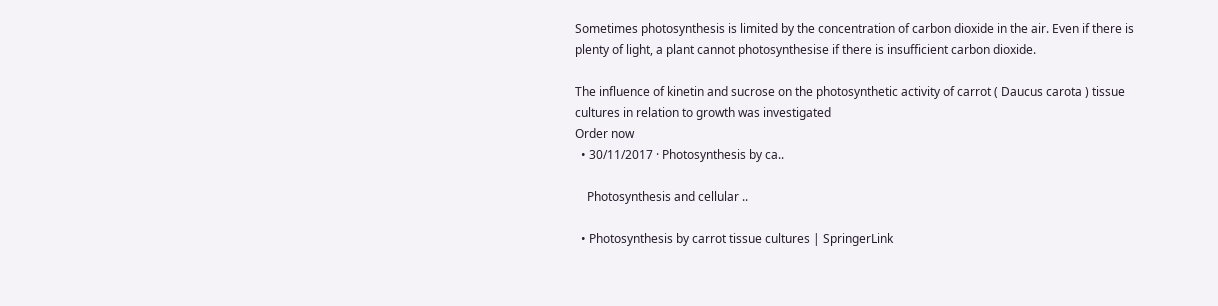Sometimes photosynthesis is limited by the concentration of carbon dioxide in the air. Even if there is plenty of light, a plant cannot photosynthesise if there is insufficient carbon dioxide.

The influence of kinetin and sucrose on the photosynthetic activity of carrot ( Daucus carota ) tissue cultures in relation to growth was investigated
Order now
  • 30/11/2017 · Photosynthesis by ca..

    Photosynthesis and cellular ..

  • Photosynthesis by carrot tissue cultures | SpringerLink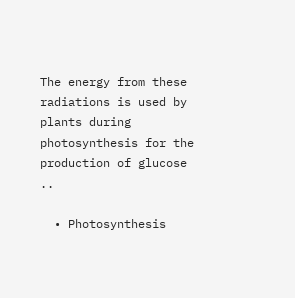The energy from these radiations is used by plants during photosynthesis for the production of glucose ..

  • Photosynthesis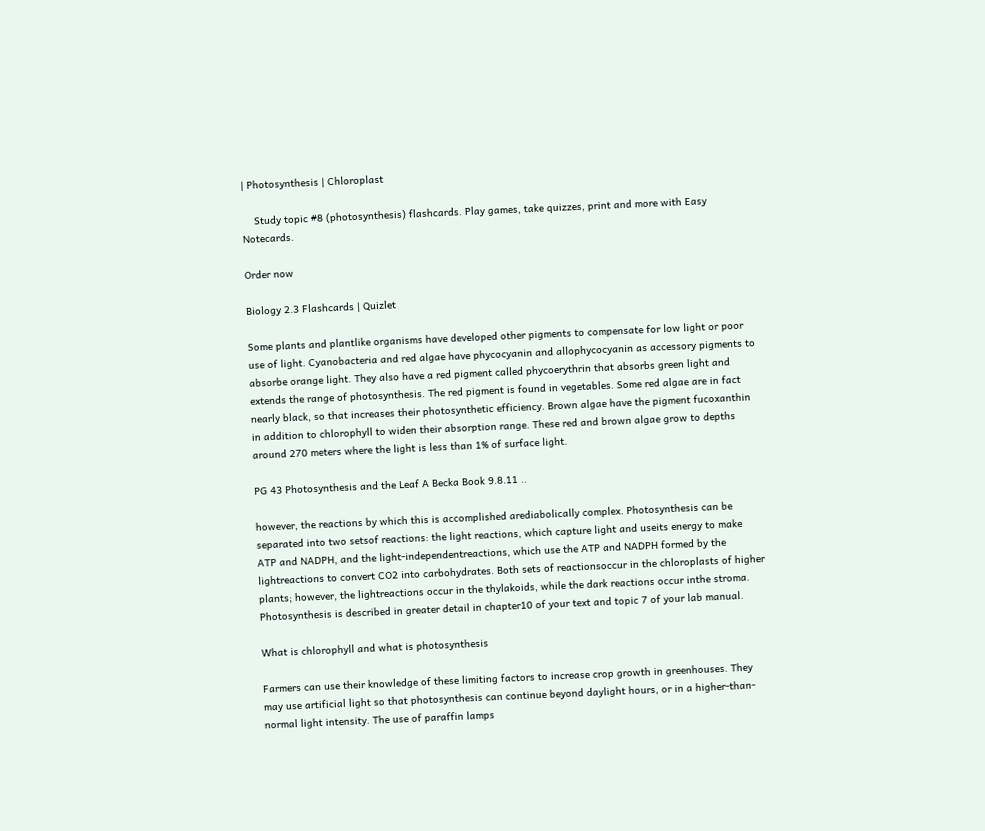| Photosynthesis | Chloroplast

    Study topic #8 (photosynthesis) flashcards. Play games, take quizzes, print and more with Easy Notecards.

Order now

Biology 2.3 Flashcards | Quizlet

Some plants and plantlike organisms have developed other pigments to compensate for low light or poor use of light. Cyanobacteria and red algae have phycocyanin and allophycocyanin as accessory pigments to absorbe orange light. They also have a red pigment called phycoerythrin that absorbs green light and extends the range of photosynthesis. The red pigment is found in vegetables. Some red algae are in fact nearly black, so that increases their photosynthetic efficiency. Brown algae have the pigment fucoxanthin in addition to chlorophyll to widen their absorption range. These red and brown algae grow to depths around 270 meters where the light is less than 1% of surface light.

PG 43 Photosynthesis and the Leaf A Becka Book 9.8.11 ..

however, the reactions by which this is accomplished arediabolically complex. Photosynthesis can be separated into two setsof reactions: the light reactions, which capture light and useits energy to make ATP and NADPH, and the light-independentreactions, which use the ATP and NADPH formed by the lightreactions to convert CO2 into carbohydrates. Both sets of reactionsoccur in the chloroplasts of higher plants; however, the lightreactions occur in the thylakoids, while the dark reactions occur inthe stroma. Photosynthesis is described in greater detail in chapter10 of your text and topic 7 of your lab manual.

What is chlorophyll and what is photosynthesis

Farmers can use their knowledge of these limiting factors to increase crop growth in greenhouses. They may use artificial light so that photosynthesis can continue beyond daylight hours, or in a higher-than-normal light intensity. The use of paraffin lamps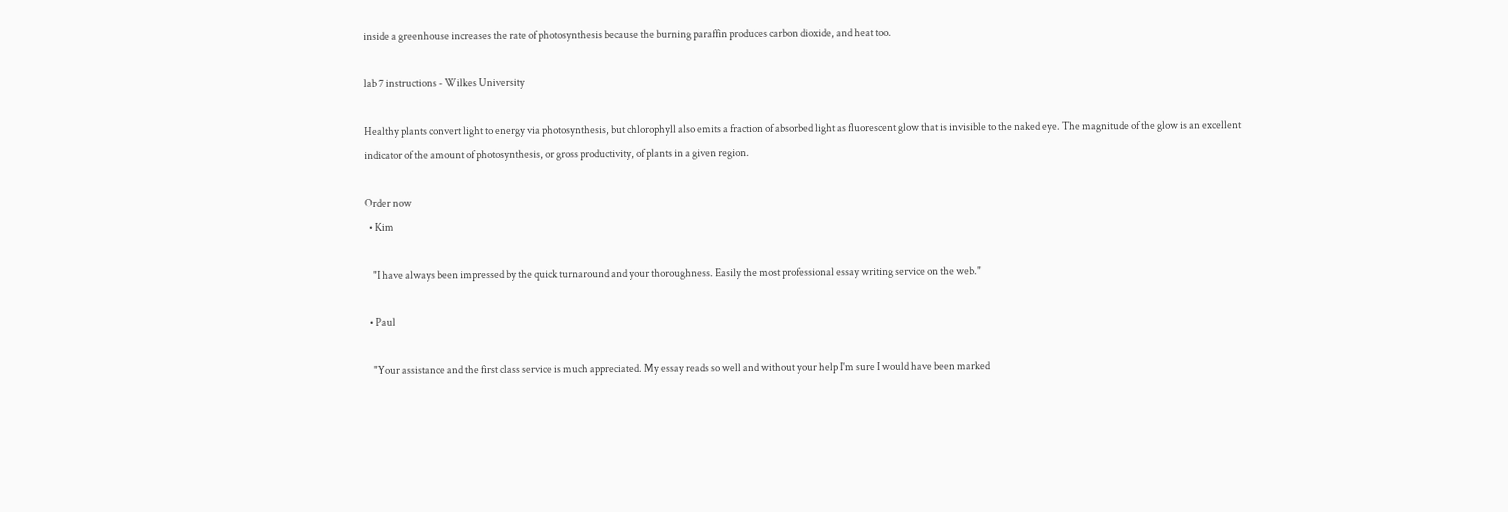inside a greenhouse increases the rate of photosynthesis because the burning paraffin produces carbon dioxide, and heat too.

lab 7 instructions - Wilkes University

Healthy plants convert light to energy via photosynthesis, but chlorophyll also emits a fraction of absorbed light as fluorescent glow that is invisible to the naked eye. The magnitude of the glow is an excellent indicator of the amount of photosynthesis, or gross productivity, of plants in a given region.

Order now
  • Kim

    "I have always been impressed by the quick turnaround and your thoroughness. Easily the most professional essay writing service on the web."

  • Paul

    "Your assistance and the first class service is much appreciated. My essay reads so well and without your help I'm sure I would have been marked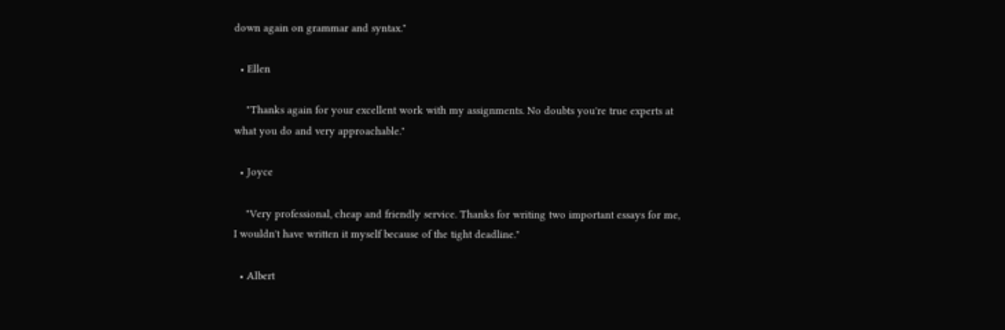down again on grammar and syntax."

  • Ellen

    "Thanks again for your excellent work with my assignments. No doubts you're true experts at what you do and very approachable."

  • Joyce

    "Very professional, cheap and friendly service. Thanks for writing two important essays for me, I wouldn't have written it myself because of the tight deadline."

  • Albert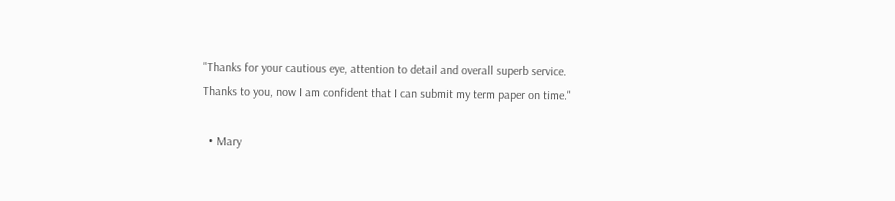"Thanks for your cautious eye, attention to detail and overall superb service. Thanks to you, now I am confident that I can submit my term paper on time."

  • Mary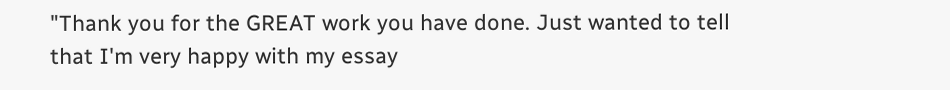"Thank you for the GREAT work you have done. Just wanted to tell that I'm very happy with my essay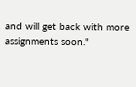and will get back with more assignments soon."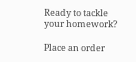Ready to tackle your homework?

Place an order